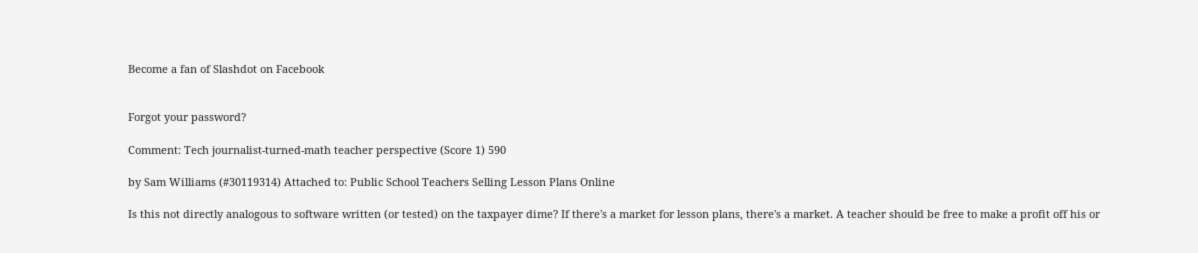Become a fan of Slashdot on Facebook


Forgot your password?

Comment: Tech journalist-turned-math teacher perspective (Score 1) 590

by Sam Williams (#30119314) Attached to: Public School Teachers Selling Lesson Plans Online

Is this not directly analogous to software written (or tested) on the taxpayer dime? If there's a market for lesson plans, there's a market. A teacher should be free to make a profit off his or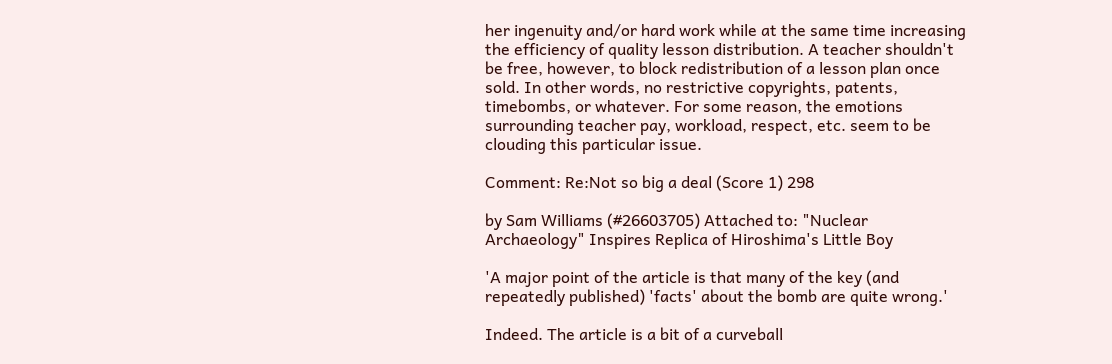her ingenuity and/or hard work while at the same time increasing the efficiency of quality lesson distribution. A teacher shouldn't be free, however, to block redistribution of a lesson plan once sold. In other words, no restrictive copyrights, patents, timebombs, or whatever. For some reason, the emotions surrounding teacher pay, workload, respect, etc. seem to be clouding this particular issue.

Comment: Re:Not so big a deal (Score 1) 298

by Sam Williams (#26603705) Attached to: "Nuclear Archaeology" Inspires Replica of Hiroshima's Little Boy

'A major point of the article is that many of the key (and repeatedly published) 'facts' about the bomb are quite wrong.'

Indeed. The article is a bit of a curveball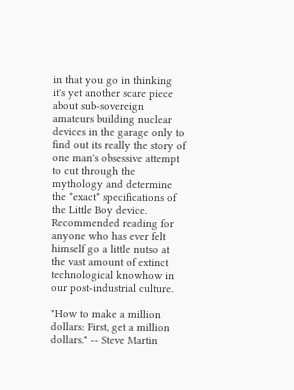in that you go in thinking it's yet another scare piece about sub-sovereign amateurs building nuclear devices in the garage only to find out its really the story of one man's obsessive attempt to cut through the mythology and determine the *exact* specifications of the Little Boy device. Recommended reading for anyone who has ever felt himself go a little nutso at the vast amount of extinct technological knowhow in our post-industrial culture.

"How to make a million dollars: First, get a million dollars." -- Steve Martin